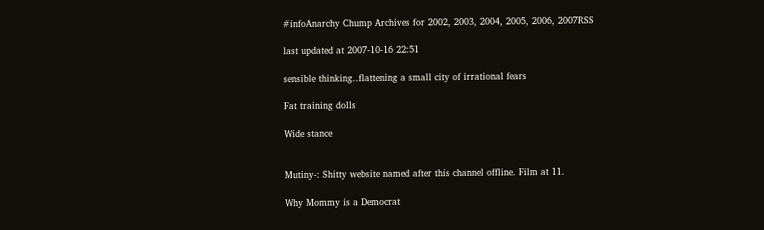#infoAnarchy Chump Archives for 2002, 2003, 2004, 2005, 2006, 2007RSS

last updated at 2007-10-16 22:51

sensible thinking..flattening a small city of irrational fears

Fat training dolls

Wide stance


Mutiny-: Shitty website named after this channel offline. Film at 11.

Why Mommy is a Democrat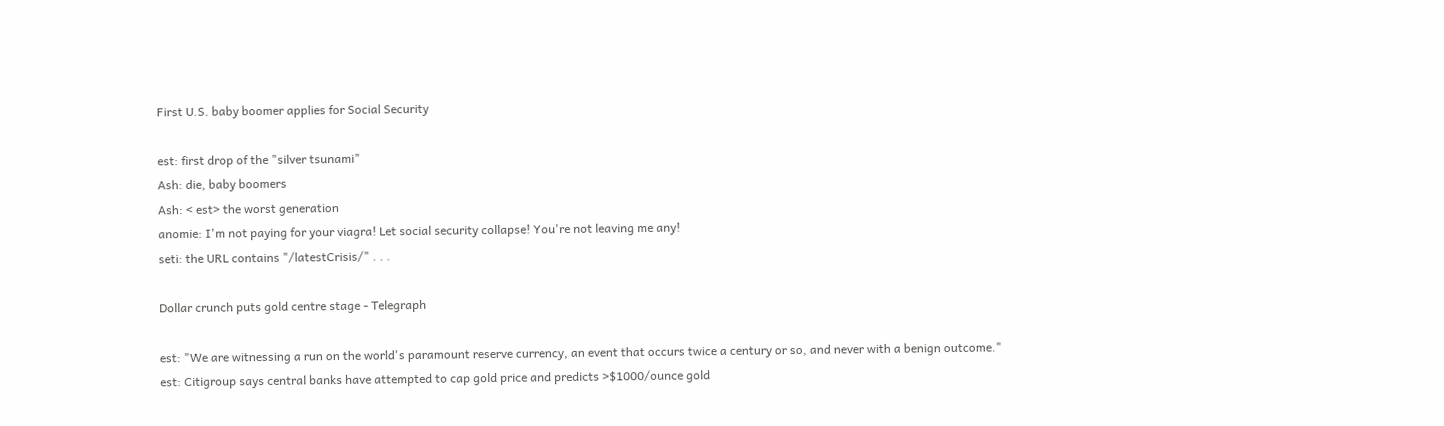First U.S. baby boomer applies for Social Security

est: first drop of the "silver tsunami"
Ash: die, baby boomers
Ash: < est> the worst generation
anomie: I'm not paying for your viagra! Let social security collapse! You're not leaving me any!
seti: the URL contains "/latestCrisis/" . . .

Dollar crunch puts gold centre stage - Telegraph

est: "We are witnessing a run on the world's paramount reserve currency, an event that occurs twice a century or so, and never with a benign outcome."
est: Citigroup says central banks have attempted to cap gold price and predicts >$1000/ounce gold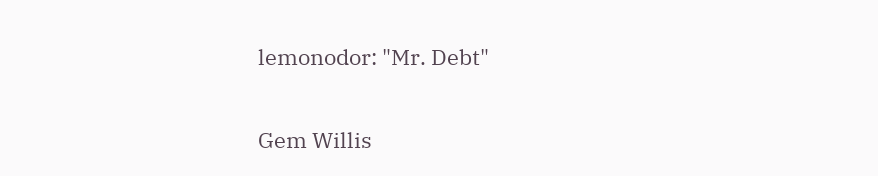lemonodor: "Mr. Debt"

Gem Willis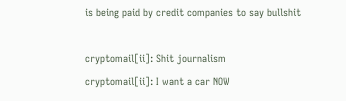is being paid by credit companies to say bullshit

cryptomail[ii]: Shit journalism
cryptomail[ii]: I want a car NOW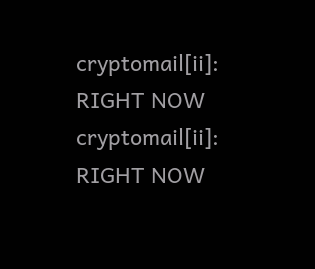cryptomail[ii]: RIGHT NOW
cryptomail[ii]: RIGHT NOW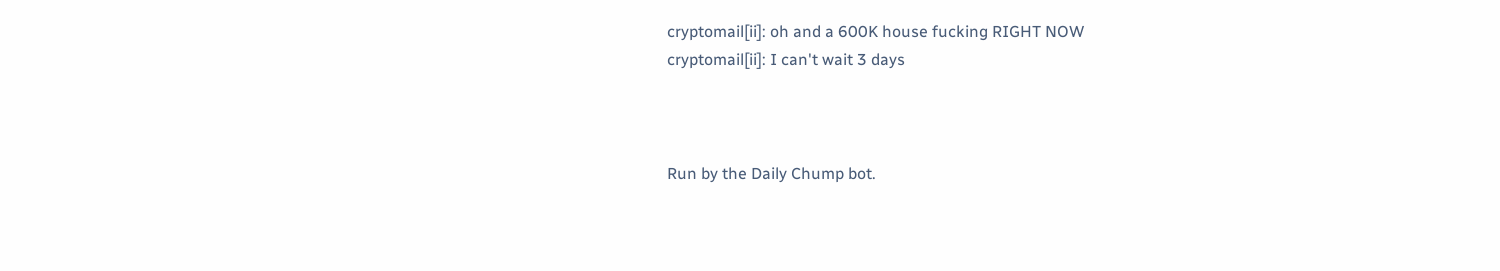cryptomail[ii]: oh and a 600K house fucking RIGHT NOW
cryptomail[ii]: I can't wait 3 days



Run by the Daily Chump bot.